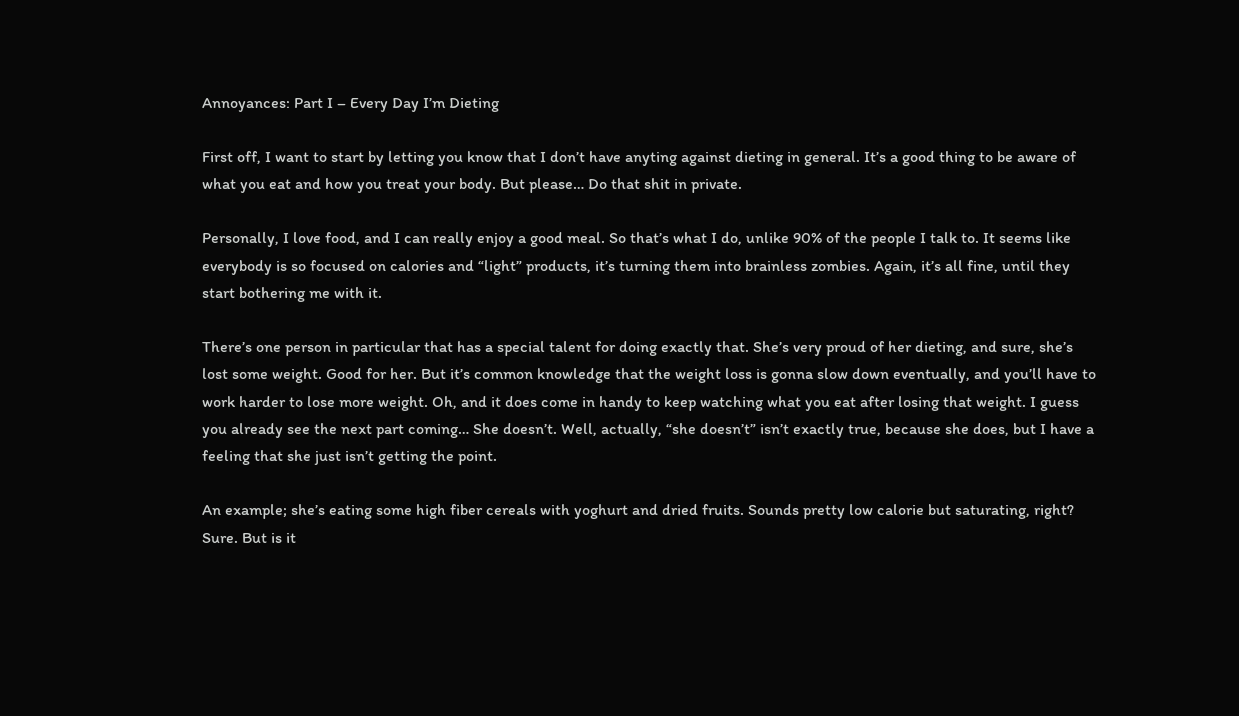Annoyances: Part I – Every Day I’m Dieting

First off, I want to start by letting you know that I don’t have anyting against dieting in general. It’s a good thing to be aware of what you eat and how you treat your body. But please… Do that shit in private.

Personally, I love food, and I can really enjoy a good meal. So that’s what I do, unlike 90% of the people I talk to. It seems like everybody is so focused on calories and “light” products, it’s turning them into brainless zombies. Again, it’s all fine, until they start bothering me with it.

There’s one person in particular that has a special talent for doing exactly that. She’s very proud of her dieting, and sure, she’s lost some weight. Good for her. But it’s common knowledge that the weight loss is gonna slow down eventually, and you’ll have to work harder to lose more weight. Oh, and it does come in handy to keep watching what you eat after losing that weight. I guess you already see the next part coming… She doesn’t. Well, actually, “she doesn’t” isn’t exactly true, because she does, but I have a feeling that she just isn’t getting the point.

An example; she’s eating some high fiber cereals with yoghurt and dried fruits. Sounds pretty low calorie but saturating, right? Sure. But is it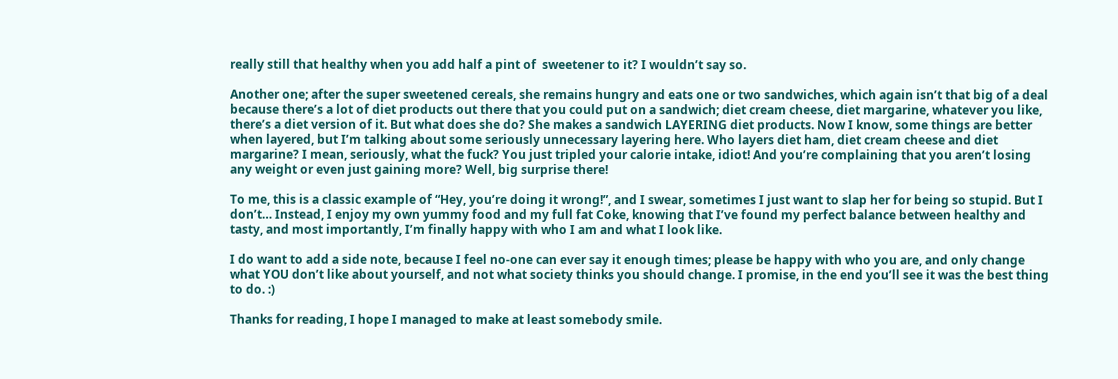really still that healthy when you add half a pint of  sweetener to it? I wouldn’t say so.

Another one; after the super sweetened cereals, she remains hungry and eats one or two sandwiches, which again isn’t that big of a deal because there’s a lot of diet products out there that you could put on a sandwich; diet cream cheese, diet margarine, whatever you like, there’s a diet version of it. But what does she do? She makes a sandwich LAYERING diet products. Now I know, some things are better when layered, but I’m talking about some seriously unnecessary layering here. Who layers diet ham, diet cream cheese and diet margarine? I mean, seriously, what the fuck? You just tripled your calorie intake, idiot! And you’re complaining that you aren’t losing any weight or even just gaining more? Well, big surprise there!

To me, this is a classic example of “Hey, you’re doing it wrong!”, and I swear, sometimes I just want to slap her for being so stupid. But I don’t… Instead, I enjoy my own yummy food and my full fat Coke, knowing that I’ve found my perfect balance between healthy and tasty, and most importantly, I’m finally happy with who I am and what I look like.

I do want to add a side note, because I feel no-one can ever say it enough times; please be happy with who you are, and only change what YOU don’t like about yourself, and not what society thinks you should change. I promise, in the end you’ll see it was the best thing to do. :)

Thanks for reading, I hope I managed to make at least somebody smile.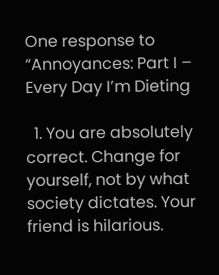One response to “Annoyances: Part I – Every Day I’m Dieting

  1. You are absolutely correct. Change for yourself, not by what society dictates. Your friend is hilarious.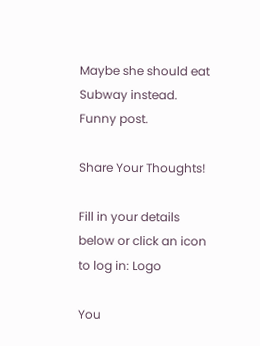Maybe she should eat Subway instead. Funny post.

Share Your Thoughts!

Fill in your details below or click an icon to log in: Logo

You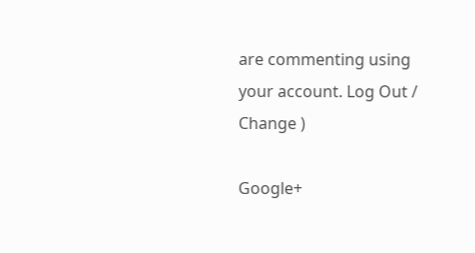are commenting using your account. Log Out /  Change )

Google+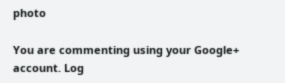photo

You are commenting using your Google+ account. Log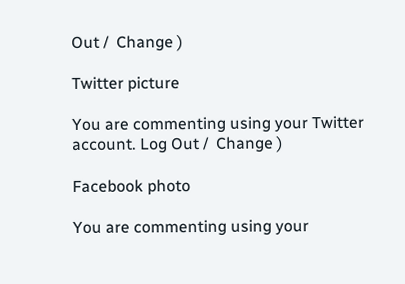Out /  Change )

Twitter picture

You are commenting using your Twitter account. Log Out /  Change )

Facebook photo

You are commenting using your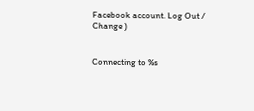Facebook account. Log Out /  Change )


Connecting to %s